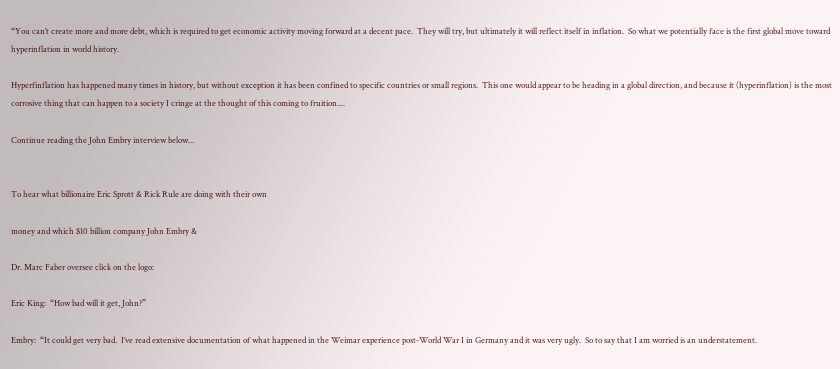“You can’t create more and more debt, which is required to get economic activity moving forward at a decent pace.  They will try, but ultimately it will reflect itself in inflation.  So what we potentially face is the first global move toward hyperinflation in world history.

Hyperfinflation has happened many times in history, but without exception it has been confined to specific countries or small regions.  This one would appear to be heading in a global direction, and because it (hyperinflation) is the most corrosive thing that can happen to a society I cringe at the thought of this coming to fruition....

Continue reading the John Embry interview below...


To hear what billionaire Eric Sprott & Rick Rule are doing with their own

money and which $10 billion company John Embry &

Dr. Marc Faber oversee click on the logo:

Eric King:  “How bad will it get, John?”

Embry:  “It could get very bad.  I’ve read extensive documentation of what happened in the Weimar experience post-World War I in Germany and it was very ugly.  So to say that I am worried is an understatement.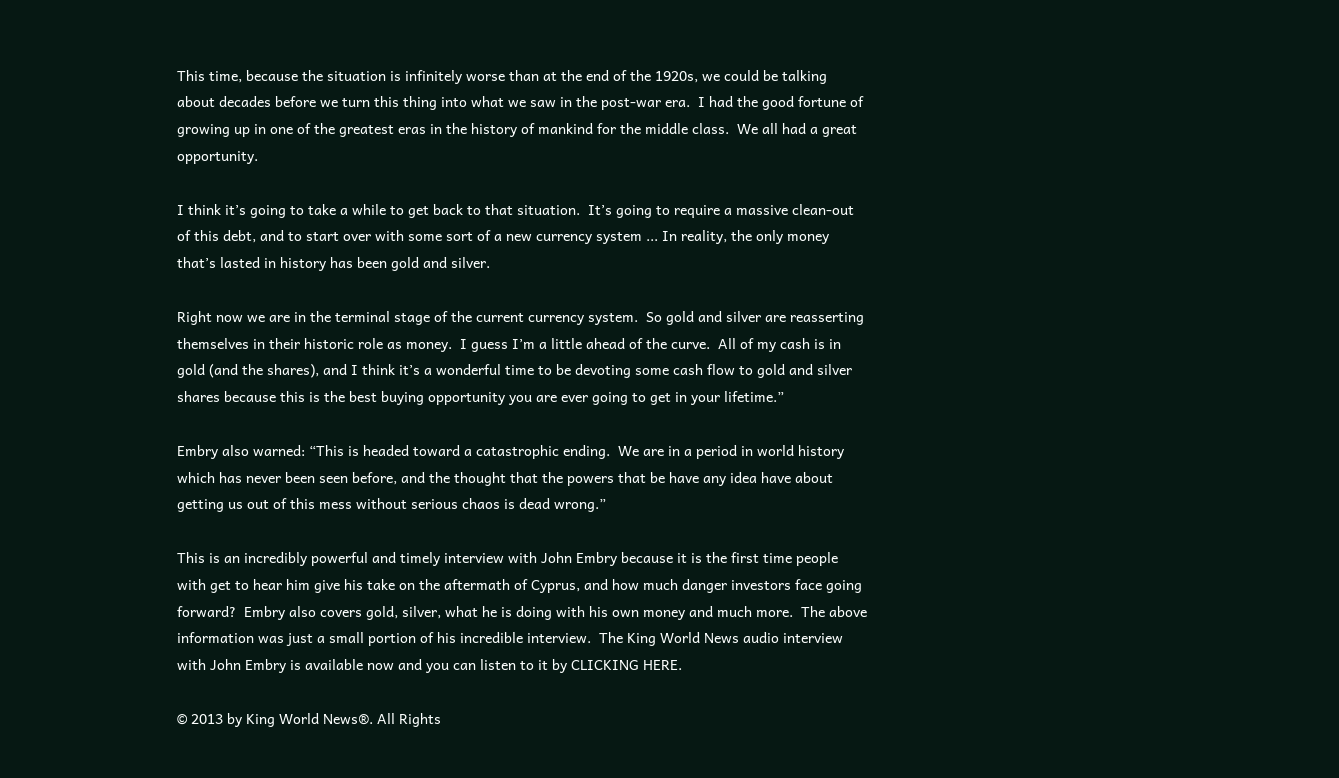This time, because the situation is infinitely worse than at the end of the 1920s, we could be talking about decades before we turn this thing into what we saw in the post-war era.  I had the good fortune of growing up in one of the greatest eras in the history of mankind for the middle class.  We all had a great opportunity.

I think it’s going to take a while to get back to that situation.  It’s going to require a massive clean-out of this debt, and to start over with some sort of a new currency system ... In reality, the only money that’s lasted in history has been gold and silver.

Right now we are in the terminal stage of the current currency system.  So gold and silver are reasserting themselves in their historic role as money.  I guess I’m a little ahead of the curve.  All of my cash is in gold (and the shares), and I think it’s a wonderful time to be devoting some cash flow to gold and silver shares because this is the best buying opportunity you are ever going to get in your lifetime.”

Embry also warned: “This is headed toward a catastrophic ending.  We are in a period in world history which has never been seen before, and the thought that the powers that be have any idea have about getting us out of this mess without serious chaos is dead wrong.”

This is an incredibly powerful and timely interview with John Embry because it is the first time people with get to hear him give his take on the aftermath of Cyprus, and how much danger investors face going forward?  Embry also covers gold, silver, what he is doing with his own money and much more.  The above information was just a small portion of his incredible interview.  The King World News audio interview with John Embry is available now and you can listen to it by CLICKING HERE.

© 2013 by King World News®. All Rights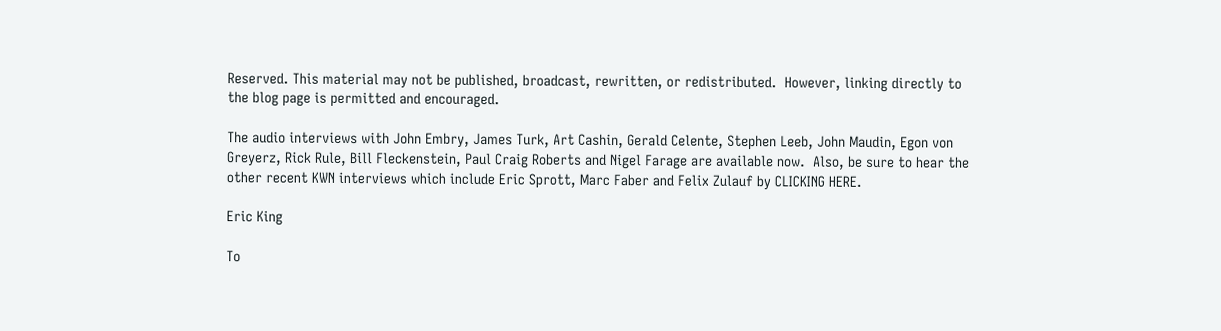Reserved. This material may not be published, broadcast, rewritten, or redistributed.  However, linking directly to the blog page is permitted and encouraged.

The audio interviews with John Embry, James Turk, Art Cashin, Gerald Celente, Stephen Leeb, John Maudin, Egon von Greyerz, Rick Rule, Bill Fleckenstein, Paul Craig Roberts and Nigel Farage are available now.  Also, be sure to hear the other recent KWN interviews which include Eric Sprott, Marc Faber and Felix Zulauf by CLICKING HERE.

Eric King

To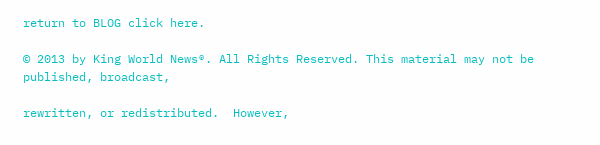return to BLOG click here.

© 2013 by King World News®. All Rights Reserved. This material may not be published, broadcast,

rewritten, or redistributed.  However,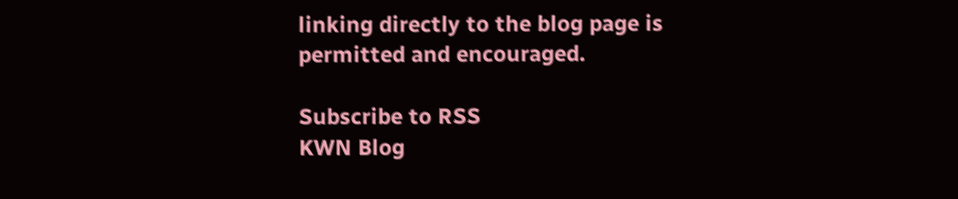linking directly to the blog page is permitted and encouraged.

Subscribe to RSS
KWN Blog